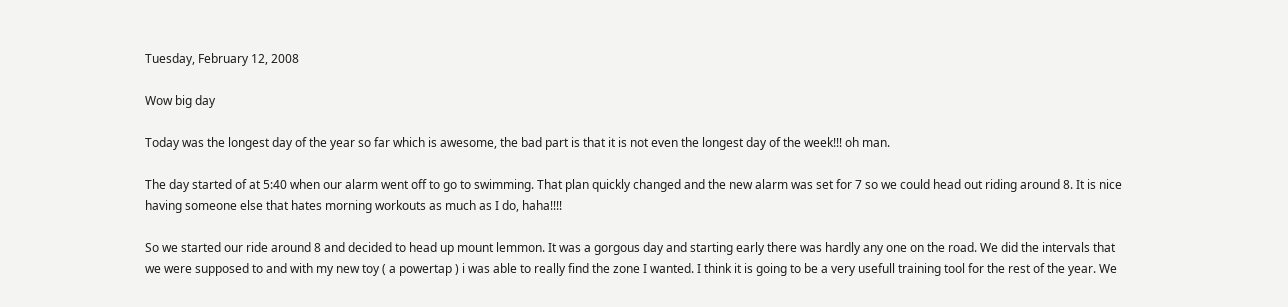Tuesday, February 12, 2008

Wow big day

Today was the longest day of the year so far which is awesome, the bad part is that it is not even the longest day of the week!!! oh man.

The day started of at 5:40 when our alarm went off to go to swimming. That plan quickly changed and the new alarm was set for 7 so we could head out riding around 8. It is nice having someone else that hates morning workouts as much as I do, haha!!!!

So we started our ride around 8 and decided to head up mount lemmon. It was a gorgous day and starting early there was hardly any one on the road. We did the intervals that we were supposed to and with my new toy ( a powertap ) i was able to really find the zone I wanted. I think it is going to be a very usefull training tool for the rest of the year. We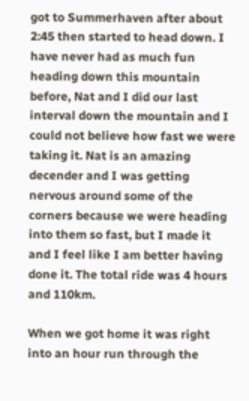got to Summerhaven after about 2:45 then started to head down. I have never had as much fun heading down this mountain before, Nat and I did our last interval down the mountain and I could not believe how fast we were taking it. Nat is an amazing decender and I was getting nervous around some of the corners because we were heading into them so fast, but I made it and I feel like I am better having done it. The total ride was 4 hours and 110km.

When we got home it was right into an hour run through the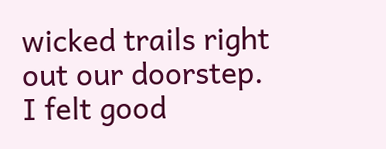wicked trails right out our doorstep. I felt good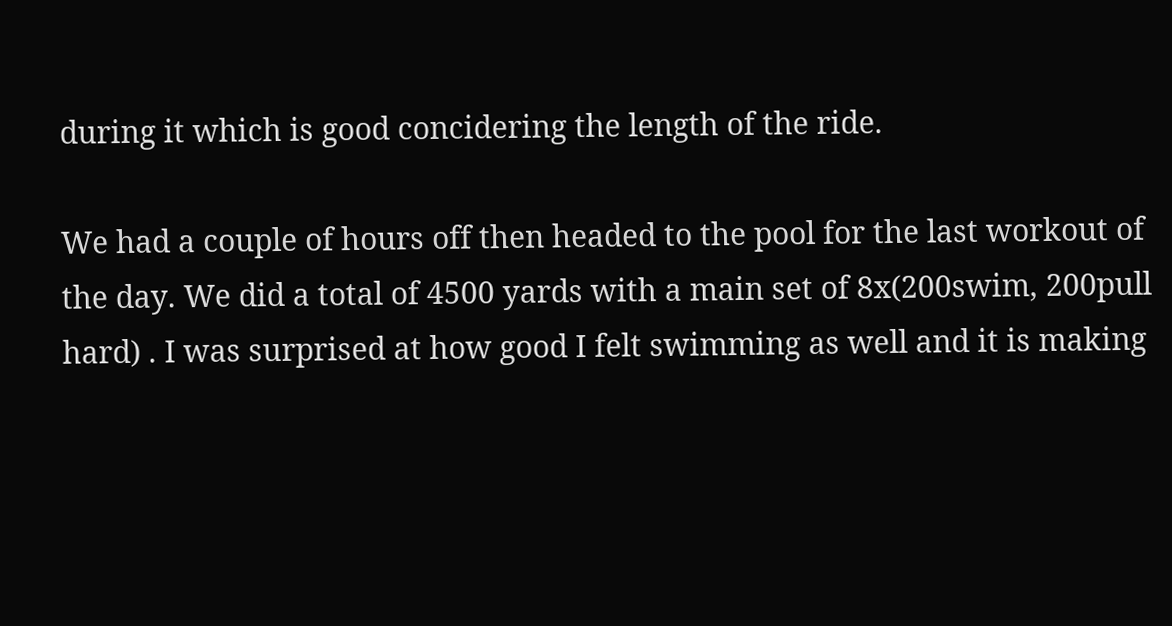during it which is good concidering the length of the ride.

We had a couple of hours off then headed to the pool for the last workout of the day. We did a total of 4500 yards with a main set of 8x(200swim, 200pull hard) . I was surprised at how good I felt swimming as well and it is making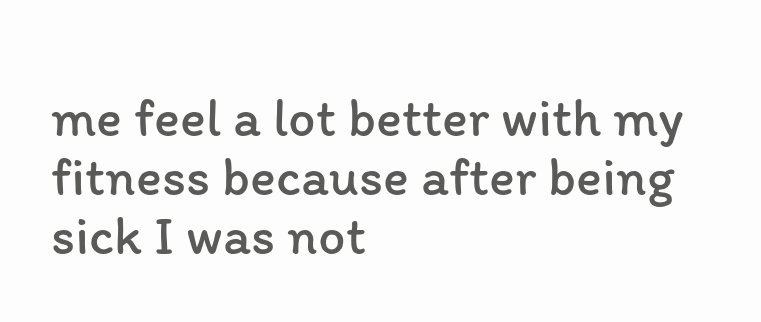me feel a lot better with my fitness because after being sick I was not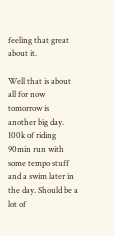feeling that great about it.

Well that is about all for now tomorrow is another big day. 100k of riding 90min run with some tempo stuff and a swim later in the day. Should be a lot of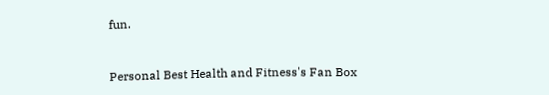fun.



Personal Best Health and Fitness's Fan Box